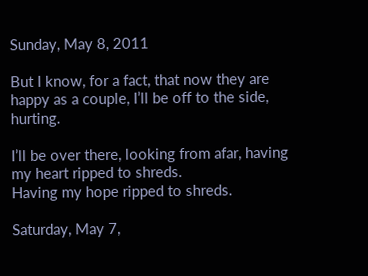Sunday, May 8, 2011

But I know, for a fact, that now they are happy as a couple, I’ll be off to the side, hurting.

I’ll be over there, looking from afar, having my heart ripped to shreds.
Having my hope ripped to shreds.

Saturday, May 7,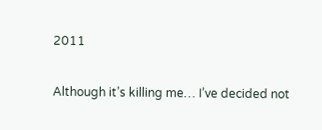2011

Although it’s killing me… I’ve decided not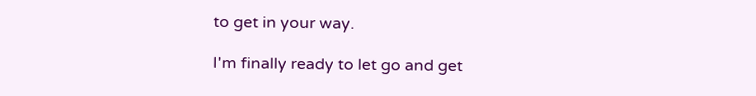to get in your way.

I'm finally ready to let go and get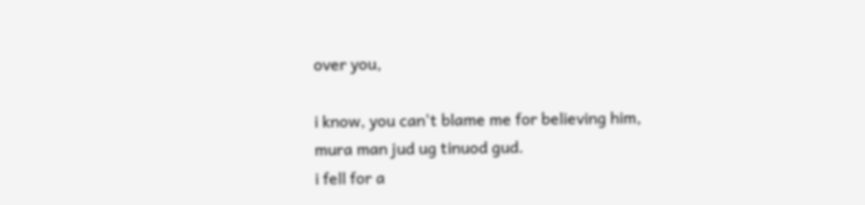over you,

i know, you can't blame me for believing him,
mura man jud ug tinuod gud.
i fell for a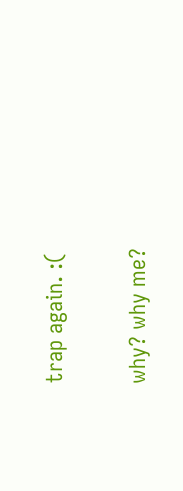trap again. :(

why? why me?